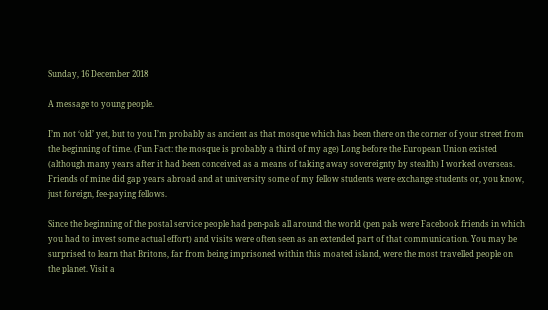Sunday, 16 December 2018

A message to young people.

I’m not ‘old’ yet, but to you I’m probably as ancient as that mosque which has been there on the corner of your street from the beginning of time. (Fun Fact: the mosque is probably a third of my age) Long before the European Union existed (although many years after it had been conceived as a means of taking away sovereignty by stealth) I worked overseas. Friends of mine did gap years abroad and at university some of my fellow students were exchange students or, you know, just foreign, fee-paying fellows.

Since the beginning of the postal service people had pen-pals all around the world (pen pals were Facebook friends in which you had to invest some actual effort) and visits were often seen as an extended part of that communication. You may be surprised to learn that Britons, far from being imprisoned within this moated island, were the most travelled people on the planet. Visit a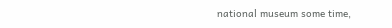national museum some time,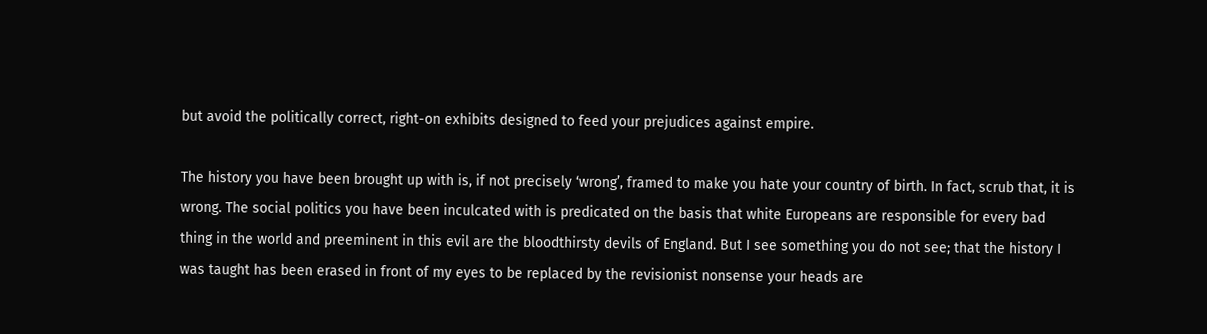but avoid the politically correct, right-on exhibits designed to feed your prejudices against empire.

The history you have been brought up with is, if not precisely ‘wrong’, framed to make you hate your country of birth. In fact, scrub that, it is wrong. The social politics you have been inculcated with is predicated on the basis that white Europeans are responsible for every bad thing in the world and preeminent in this evil are the bloodthirsty devils of England. But I see something you do not see; that the history I was taught has been erased in front of my eyes to be replaced by the revisionist nonsense your heads are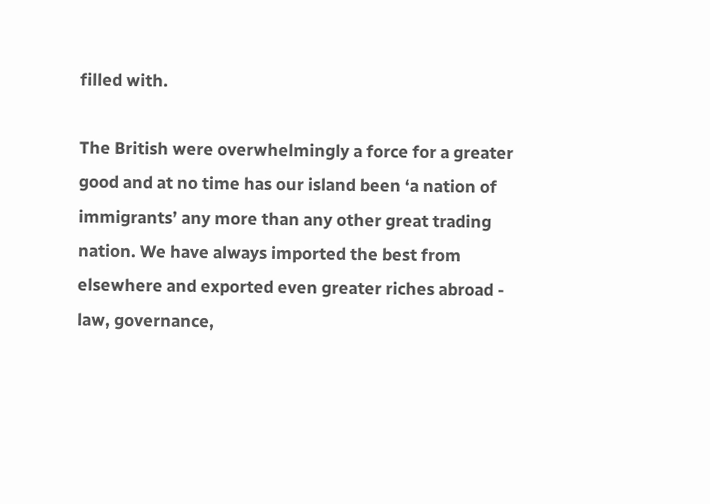filled with.

The British were overwhelmingly a force for a greater good and at no time has our island been ‘a nation of immigrants’ any more than any other great trading nation. We have always imported the best from elsewhere and exported even greater riches abroad - law, governance,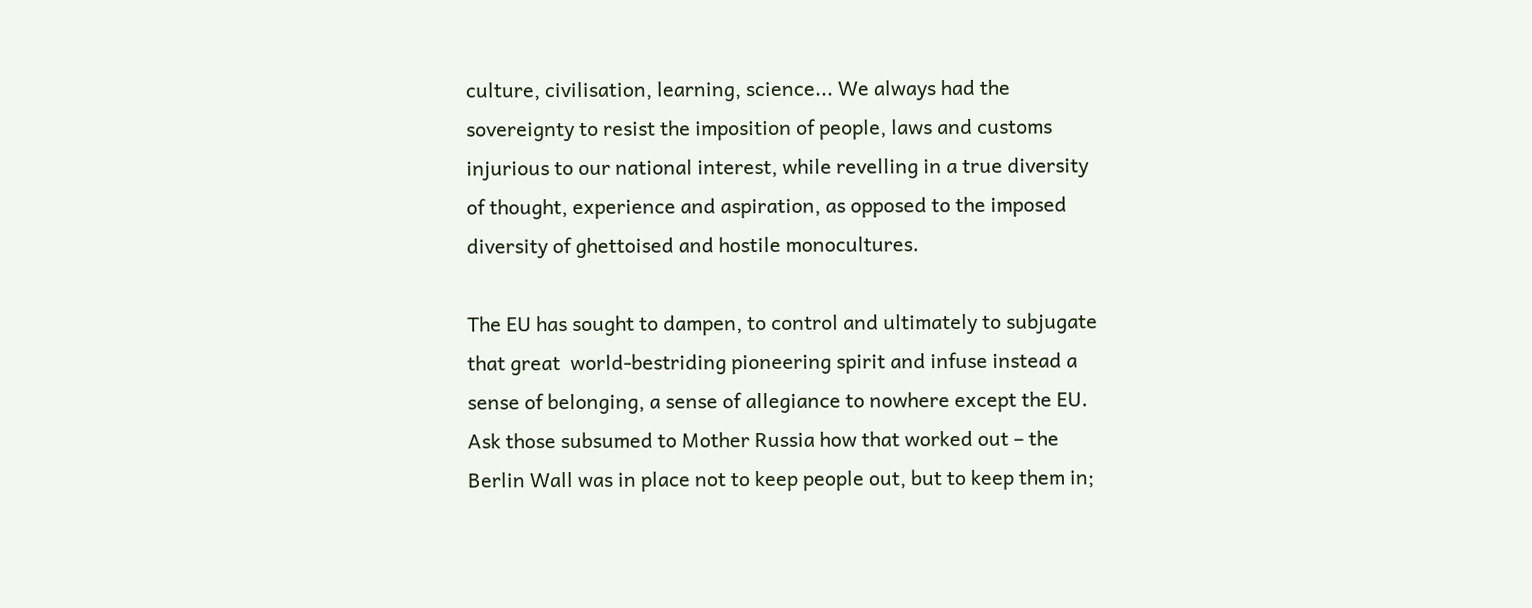culture, civilisation, learning, science... We always had the sovereignty to resist the imposition of people, laws and customs injurious to our national interest, while revelling in a true diversity of thought, experience and aspiration, as opposed to the imposed diversity of ghettoised and hostile monocultures.

The EU has sought to dampen, to control and ultimately to subjugate that great  world-bestriding pioneering spirit and infuse instead a sense of belonging, a sense of allegiance to nowhere except the EU. Ask those subsumed to Mother Russia how that worked out – the Berlin Wall was in place not to keep people out, but to keep them in;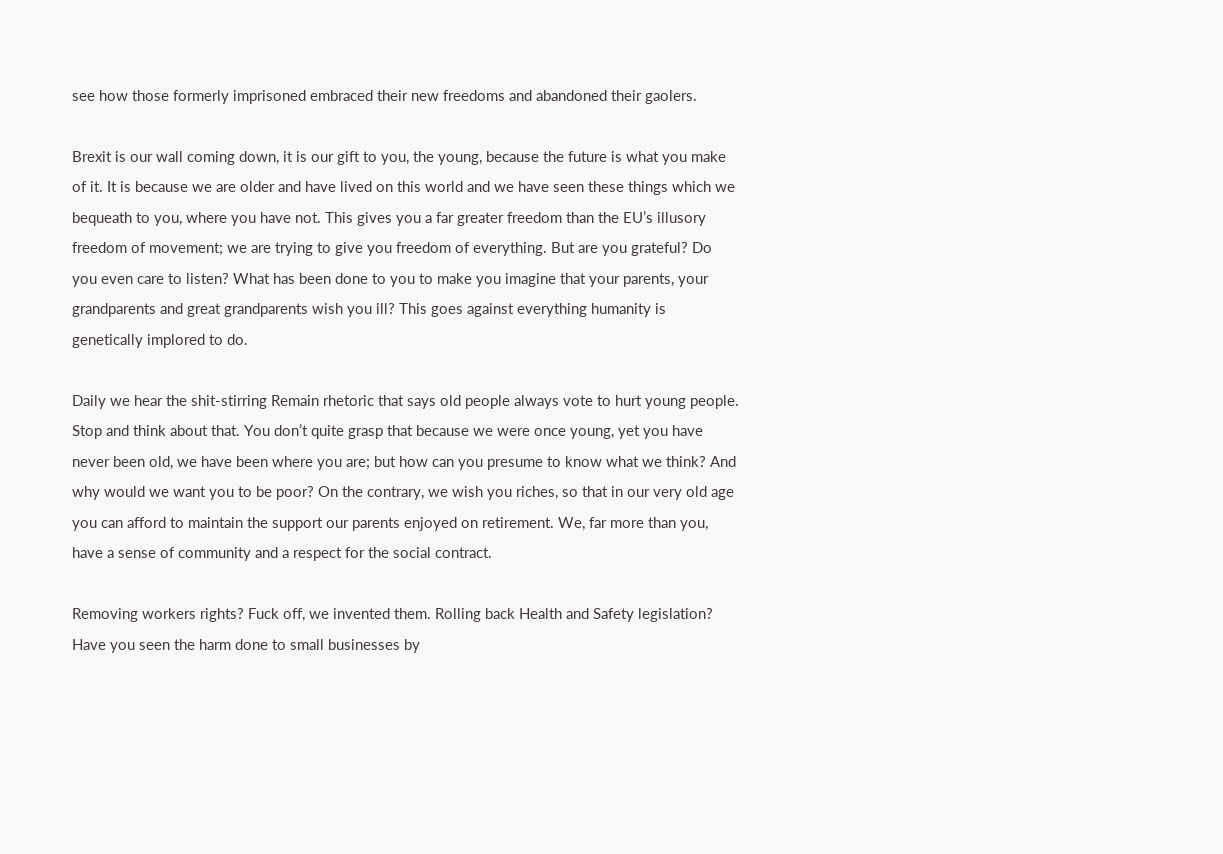see how those formerly imprisoned embraced their new freedoms and abandoned their gaolers.

Brexit is our wall coming down, it is our gift to you, the young, because the future is what you make of it. It is because we are older and have lived on this world and we have seen these things which we bequeath to you, where you have not. This gives you a far greater freedom than the EU’s illusory freedom of movement; we are trying to give you freedom of everything. But are you grateful? Do you even care to listen? What has been done to you to make you imagine that your parents, your grandparents and great grandparents wish you ill? This goes against everything humanity is genetically implored to do.

Daily we hear the shit-stirring Remain rhetoric that says old people always vote to hurt young people. Stop and think about that. You don’t quite grasp that because we were once young, yet you have never been old, we have been where you are; but how can you presume to know what we think? And why would we want you to be poor? On the contrary, we wish you riches, so that in our very old age you can afford to maintain the support our parents enjoyed on retirement. We, far more than you, have a sense of community and a respect for the social contract.

Removing workers rights? Fuck off, we invented them. Rolling back Health and Safety legislation? Have you seen the harm done to small businesses by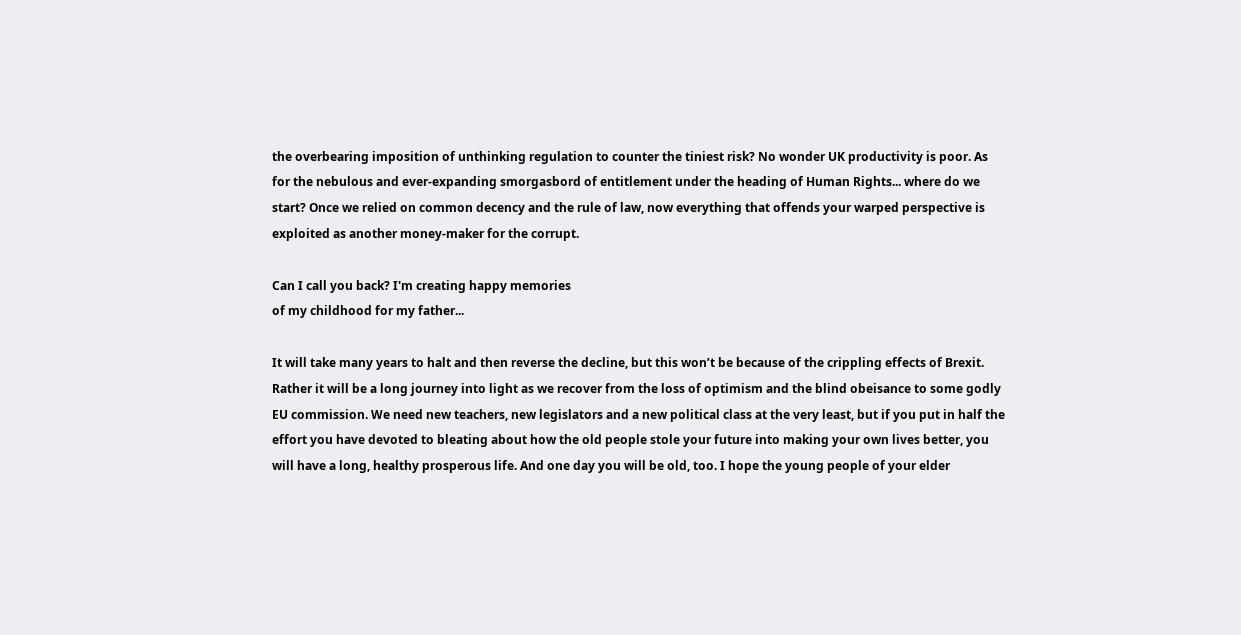the overbearing imposition of unthinking regulation to counter the tiniest risk? No wonder UK productivity is poor. As for the nebulous and ever-expanding smorgasbord of entitlement under the heading of Human Rights... where do we start? Once we relied on common decency and the rule of law, now everything that offends your warped perspective is exploited as another money-maker for the corrupt.

Can I call you back? I'm creating happy memories
of my childhood for my father...

It will take many years to halt and then reverse the decline, but this won’t be because of the crippling effects of Brexit. Rather it will be a long journey into light as we recover from the loss of optimism and the blind obeisance to some godly EU commission. We need new teachers, new legislators and a new political class at the very least, but if you put in half the effort you have devoted to bleating about how the old people stole your future into making your own lives better, you will have a long, healthy prosperous life. And one day you will be old, too. I hope the young people of your elder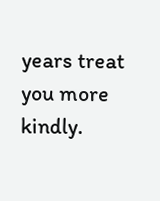years treat you more kindly.